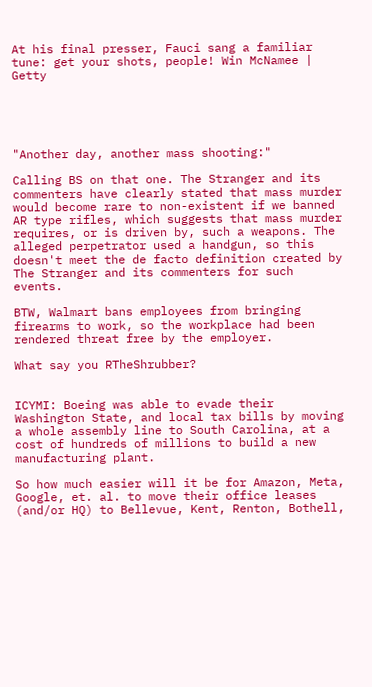At his final presser, Fauci sang a familiar tune: get your shots, people! Win McNamee | Getty





"Another day, another mass shooting:"

Calling BS on that one. The Stranger and its commenters have clearly stated that mass murder would become rare to non-existent if we banned AR type rifles, which suggests that mass murder requires, or is driven by, such a weapons. The alleged perpetrator used a handgun, so this doesn't meet the de facto definition created by The Stranger and its commenters for such events.

BTW, Walmart bans employees from bringing firearms to work, so the workplace had been rendered threat free by the employer.

What say you RTheShrubber?


ICYMI: Boeing was able to evade their Washington State, and local tax bills by moving a whole assembly line to South Carolina, at a cost of hundreds of millions to build a new manufacturing plant.

So how much easier will it be for Amazon, Meta, Google, et. al. to move their office leases (and/or HQ) to Bellevue, Kent, Renton, Bothell,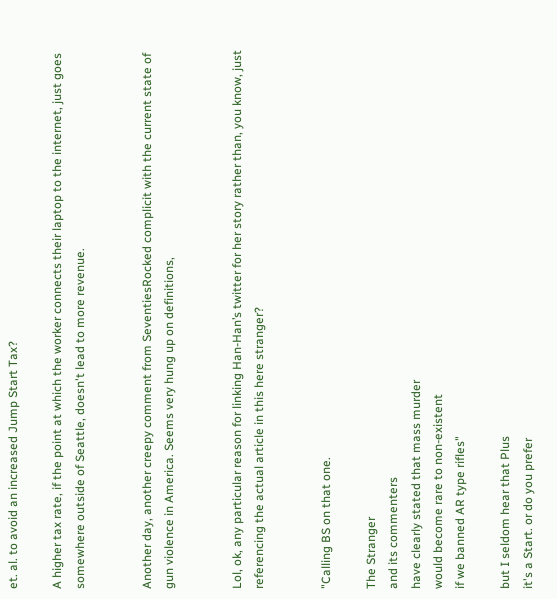et. al. to avoid an increased Jump Start Tax?

A higher tax rate, if the point at which the worker connects their laptop to the internet, just goes somewhere outside of Seattle, doesn't lead to more revenue.


Another day, another creepy comment from SeventiesRocked complicit with the current state of gun violence in America. Seems very hung up on definitions,


Lol, ok, any particular reason for linking Han-Han’s twitter for her story rather than, you know, just referencing the actual article in this here stranger?


"Calling BS on that one.

The Stranger
and its commenters
have clearly stated that mass murder
would become rare to non-existent
if we banned AR type rifles"

but I seldom hear that Plus
it's a Start. or do you prefer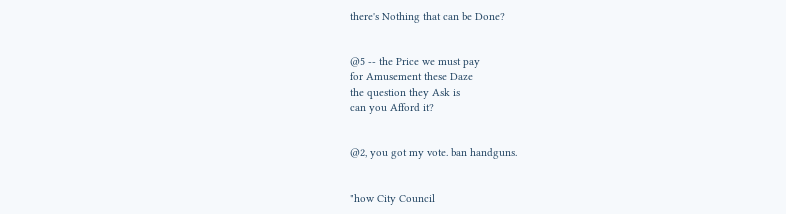there's Nothing that can be Done?


@5 -- the Price we must pay
for Amusement these Daze
the question they Ask is
can you Afford it?


@2, you got my vote. ban handguns.


"how City Council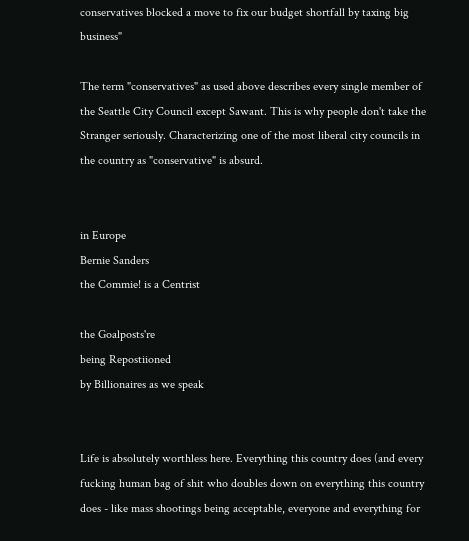conservatives blocked a move to fix our budget shortfall by taxing big business"

The term "conservatives" as used above describes every single member of the Seattle City Council except Sawant. This is why people don't take the Stranger seriously. Characterizing one of the most liberal city councils in the country as "conservative" is absurd.


in Europe
Bernie Sanders
the Commie! is a Centrist

the Goalposts're
being Repostiioned
by Billionaires as we speak


Life is absolutely worthless here. Everything this country does (and every fucking human bag of shit who doubles down on everything this country does - like mass shootings being acceptable, everyone and everything for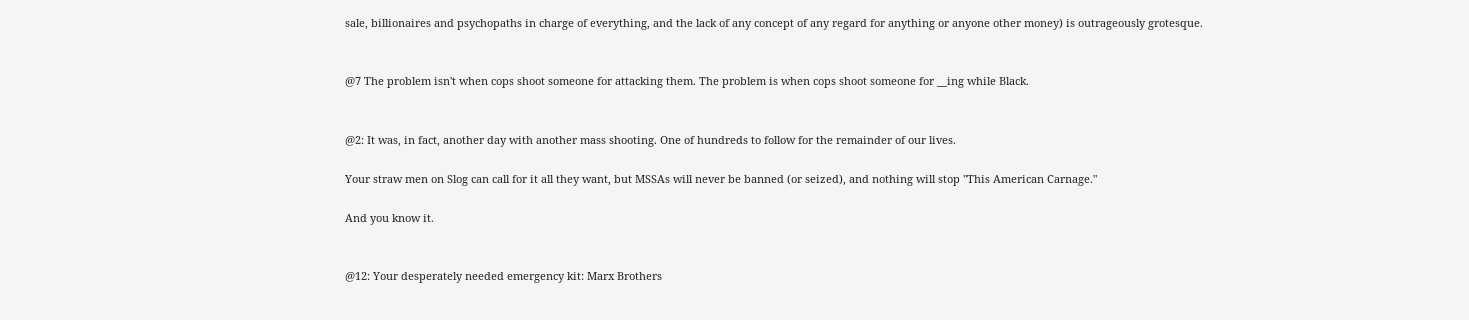sale, billionaires and psychopaths in charge of everything, and the lack of any concept of any regard for anything or anyone other money) is outrageously grotesque.


@7 The problem isn't when cops shoot someone for attacking them. The problem is when cops shoot someone for __ing while Black.


@2: It was, in fact, another day with another mass shooting. One of hundreds to follow for the remainder of our lives.

Your straw men on Slog can call for it all they want, but MSSAs will never be banned (or seized), and nothing will stop "This American Carnage."

And you know it.


@12: Your desperately needed emergency kit: Marx Brothers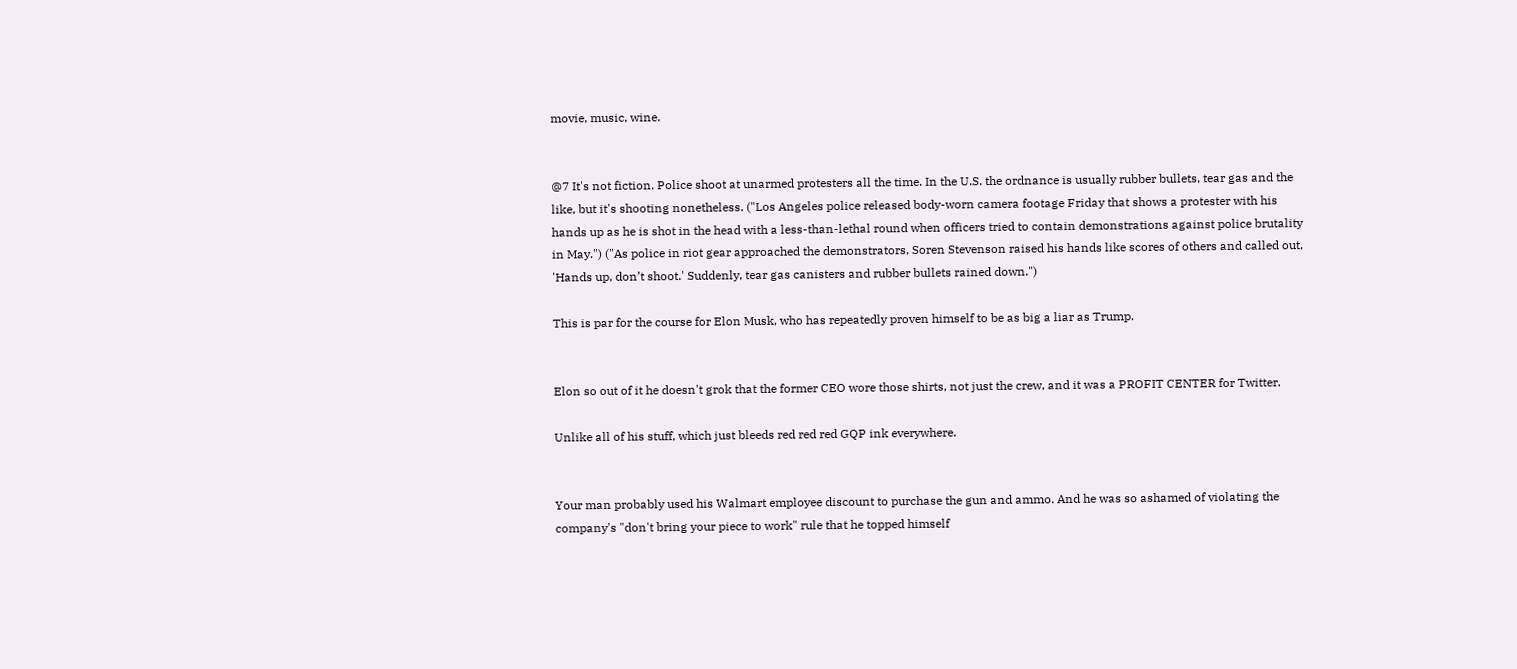movie, music, wine.


@7 It's not fiction. Police shoot at unarmed protesters all the time. In the U.S. the ordnance is usually rubber bullets, tear gas and the like, but it's shooting nonetheless. ("Los Angeles police released body-worn camera footage Friday that shows a protester with his hands up as he is shot in the head with a less-than-lethal round when officers tried to contain demonstrations against police brutality in May.") ("As police in riot gear approached the demonstrators, Soren Stevenson raised his hands like scores of others and called out, 'Hands up, don’t shoot.' Suddenly, tear gas canisters and rubber bullets rained down.")

This is par for the course for Elon Musk, who has repeatedly proven himself to be as big a liar as Trump.


Elon so out of it he doesn't grok that the former CEO wore those shirts, not just the crew, and it was a PROFIT CENTER for Twitter.

Unlike all of his stuff, which just bleeds red red red GQP ink everywhere.


Your man probably used his Walmart employee discount to purchase the gun and ammo. And he was so ashamed of violating the company's "don't bring your piece to work" rule that he topped himself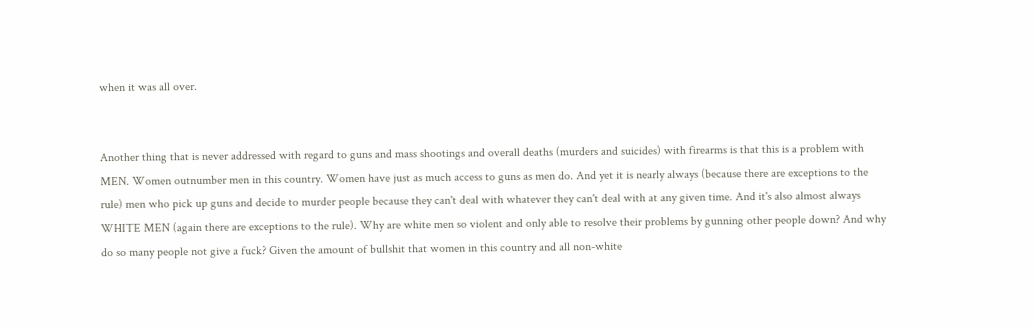when it was all over.


Another thing that is never addressed with regard to guns and mass shootings and overall deaths (murders and suicides) with firearms is that this is a problem with MEN. Women outnumber men in this country. Women have just as much access to guns as men do. And yet it is nearly always (because there are exceptions to the rule) men who pick up guns and decide to murder people because they can't deal with whatever they can't deal with at any given time. And it's also almost always WHITE MEN (again there are exceptions to the rule). Why are white men so violent and only able to resolve their problems by gunning other people down? And why do so many people not give a fuck? Given the amount of bullshit that women in this country and all non-white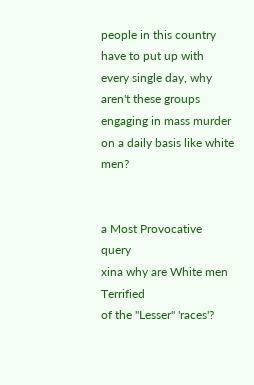people in this country have to put up with every single day, why aren't these groups engaging in mass murder on a daily basis like white men?


a Most Provocative query
xina why are White men Terrified
of the "Lesser" 'races'?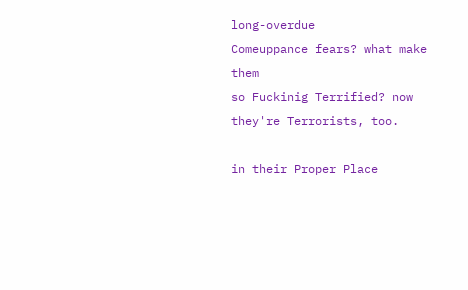long-overdue
Comeuppance fears? what make them
so Fuckinig Terrified? now they're Terrorists, too.

in their Proper Place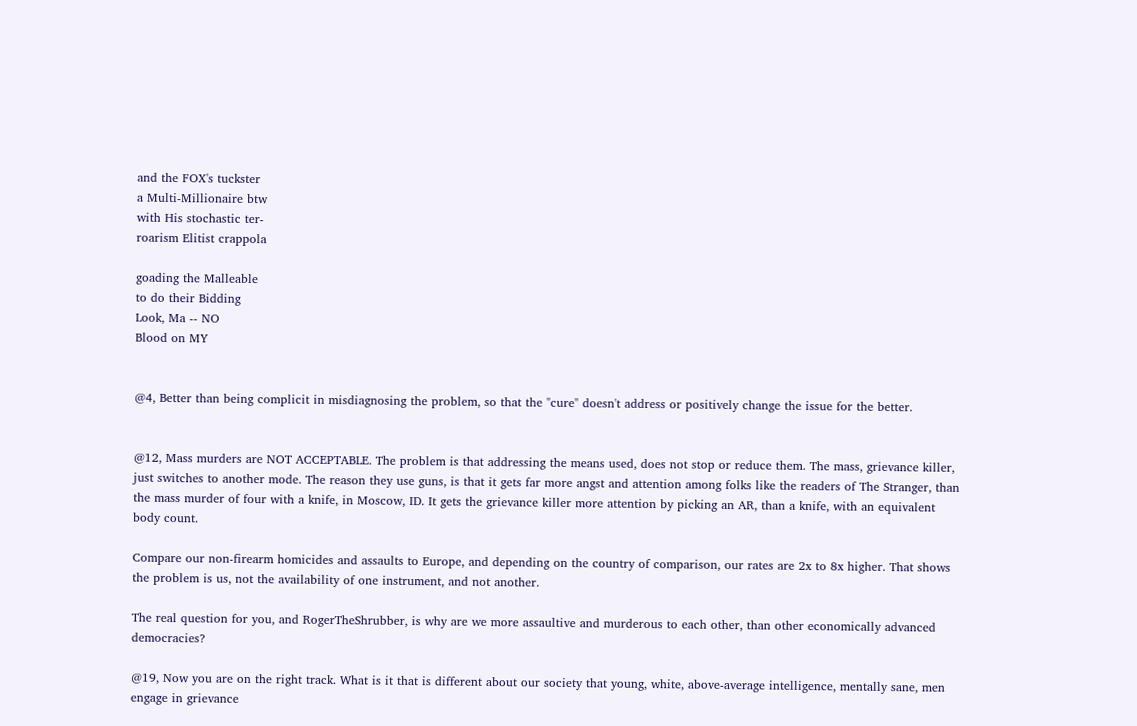and the FOX's tuckster
a Multi-Millionaire btw
with His stochastic ter-
roarism Elitist crappola

goading the Malleable
to do their Bidding
Look, Ma -- NO
Blood on MY


@4, Better than being complicit in misdiagnosing the problem, so that the "cure" doesn't address or positively change the issue for the better.


@12, Mass murders are NOT ACCEPTABLE. The problem is that addressing the means used, does not stop or reduce them. The mass, grievance killer, just switches to another mode. The reason they use guns, is that it gets far more angst and attention among folks like the readers of The Stranger, than the mass murder of four with a knife, in Moscow, ID. It gets the grievance killer more attention by picking an AR, than a knife, with an equivalent body count.

Compare our non-firearm homicides and assaults to Europe, and depending on the country of comparison, our rates are 2x to 8x higher. That shows the problem is us, not the availability of one instrument, and not another.

The real question for you, and RogerTheShrubber, is why are we more assaultive and murderous to each other, than other economically advanced democracies?

@19, Now you are on the right track. What is it that is different about our society that young, white, above-average intelligence, mentally sane, men engage in grievance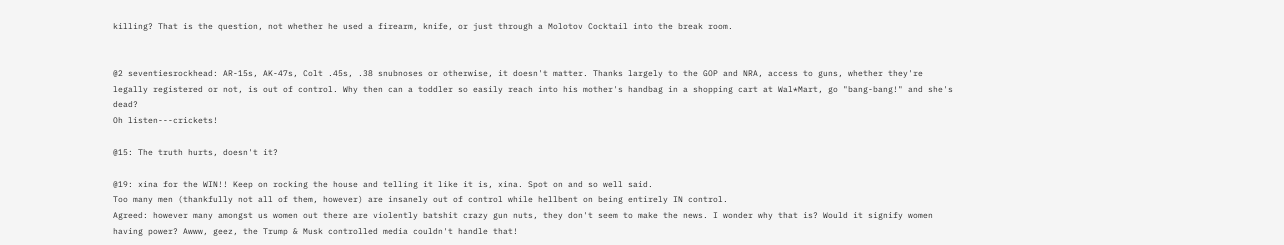killing? That is the question, not whether he used a firearm, knife, or just through a Molotov Cocktail into the break room.


@2 seventiesrockhead: AR-15s, AK-47s, Colt .45s, .38 snubnoses or otherwise, it doesn't matter. Thanks largely to the GOP and NRA, access to guns, whether they're legally registered or not, is out of control. Why then can a toddler so easily reach into his mother's handbag in a shopping cart at Wal*Mart, go "bang-bang!" and she's dead?
Oh listen---crickets!

@15: The truth hurts, doesn't it?

@19: xina for the WIN!! Keep on rocking the house and telling it like it is, xina. Spot on and so well said.
Too many men (thankfully not all of them, however) are insanely out of control while hellbent on being entirely IN control.
Agreed: however many amongst us women out there are violently batshit crazy gun nuts, they don't seem to make the news. I wonder why that is? Would it signify women having power? Awww, geez, the Trump & Musk controlled media couldn't handle that!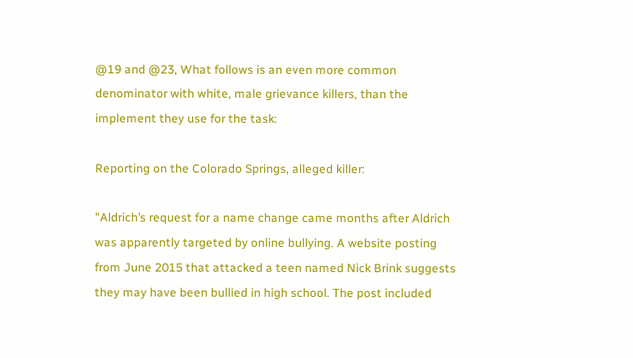@19 and @23, What follows is an even more common denominator with white, male grievance killers, than the implement they use for the task:

Reporting on the Colorado Springs, alleged killer:

"Aldrich’s request for a name change came months after Aldrich was apparently targeted by online bullying. A website posting from June 2015 that attacked a teen named Nick Brink suggests they may have been bullied in high school. The post included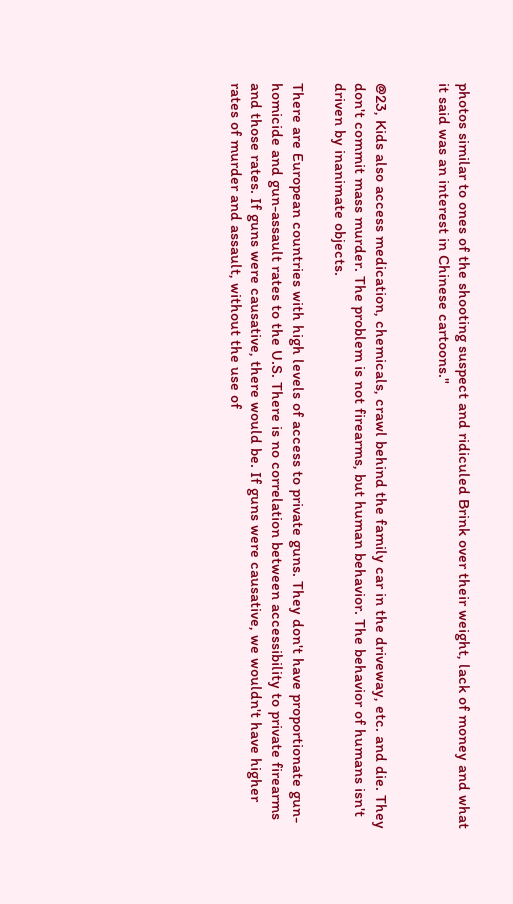photos similar to ones of the shooting suspect and ridiculed Brink over their weight, lack of money and what it said was an interest in Chinese cartoons."


@23, Kids also access medication, chemicals, crawl behind the family car in the driveway, etc. and die. They don't commit mass murder. The problem is not firearms, but human behavior. The behavior of humans isn't driven by inanimate objects.

There are European countries with high levels of access to private guns. They don't have proportionate gun-homicide and gun-assault rates to the U.S. There is no correlation between accessibility to private firearms and those rates. If guns were causative, there would be. If guns were causative, we wouldn't have higher rates of murder and assault, without the use of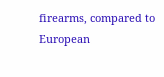firearms, compared to European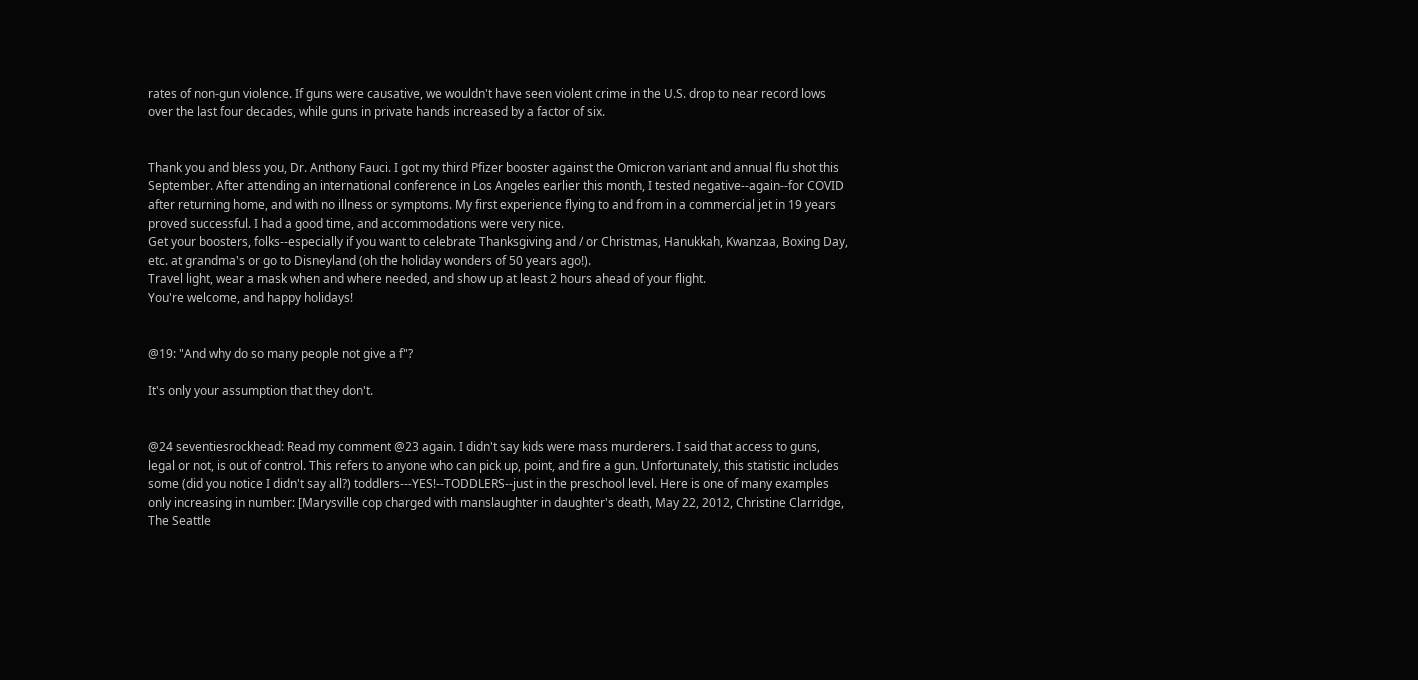rates of non-gun violence. If guns were causative, we wouldn't have seen violent crime in the U.S. drop to near record lows over the last four decades, while guns in private hands increased by a factor of six.


Thank you and bless you, Dr. Anthony Fauci. I got my third Pfizer booster against the Omicron variant and annual flu shot this September. After attending an international conference in Los Angeles earlier this month, I tested negative--again--for COVID after returning home, and with no illness or symptoms. My first experience flying to and from in a commercial jet in 19 years proved successful. I had a good time, and accommodations were very nice.
Get your boosters, folks--especially if you want to celebrate Thanksgiving and / or Christmas, Hanukkah, Kwanzaa, Boxing Day, etc. at grandma's or go to Disneyland (oh the holiday wonders of 50 years ago!).
Travel light, wear a mask when and where needed, and show up at least 2 hours ahead of your flight.
You're welcome, and happy holidays!


@19: "And why do so many people not give a f"?

It's only your assumption that they don't.


@24 seventiesrockhead: Read my comment @23 again. I didn't say kids were mass murderers. I said that access to guns, legal or not, is out of control. This refers to anyone who can pick up, point, and fire a gun. Unfortunately, this statistic includes some (did you notice I didn't say all?) toddlers---YES!--TODDLERS--just in the preschool level. Here is one of many examples only increasing in number: [Marysville cop charged with manslaughter in daughter's death, May 22, 2012, Christine Clarridge, The Seattle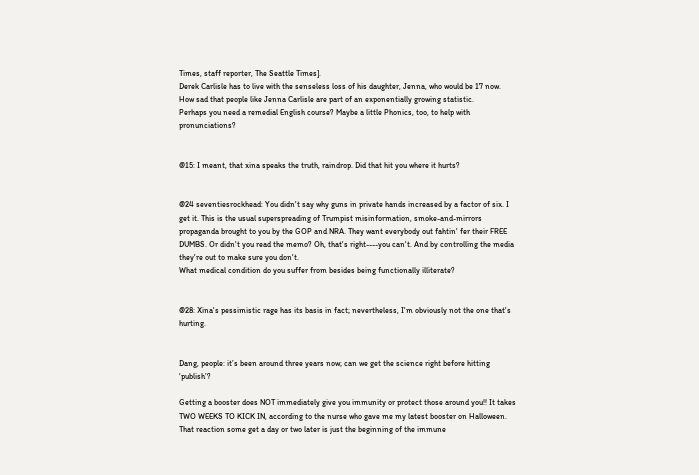Times, staff reporter, The Seattle Times].
Derek Carlisle has to live with the senseless loss of his daughter, Jenna, who would be 17 now. How sad that people like Jenna Carlisle are part of an exponentially growing statistic.
Perhaps you need a remedial English course? Maybe a little Phonics, too, to help with pronunciations?


@15: I meant, that xina speaks the truth, raindrop. Did that hit you where it hurts?


@24 seventiesrockhead: You didn't say why guns in private hands increased by a factor of six. I get it. This is the usual superspreading of Trumpist misinformation, smoke-and-mirrors propaganda brought to you by the GOP and NRA. They want everybody out fahtin' fer their FREE DUMBS. Or didn't you read the memo? Oh, that's right----you can't. And by controlling the media they're out to make sure you don't.
What medical condition do you suffer from besides being functionally illiterate?


@28: Xina's pessimistic rage has its basis in fact; nevertheless, I'm obviously not the one that's hurting.


Dang, people: it’s been around three years now; can we get the science right before hitting ‘publish’?

Getting a booster does NOT immediately give you immunity or protect those around you!! It takes TWO WEEKS TO KICK IN, according to the nurse who gave me my latest booster on Halloween. That reaction some get a day or two later is just the beginning of the immune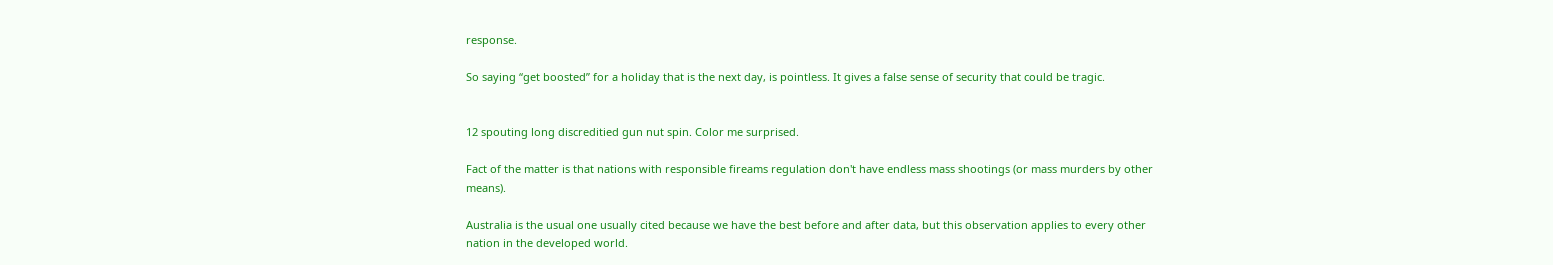response.

So saying “get boosted” for a holiday that is the next day, is pointless. It gives a false sense of security that could be tragic.


12 spouting long discreditied gun nut spin. Color me surprised.

Fact of the matter is that nations with responsible fireams regulation don't have endless mass shootings (or mass murders by other means).

Australia is the usual one usually cited because we have the best before and after data, but this observation applies to every other nation in the developed world.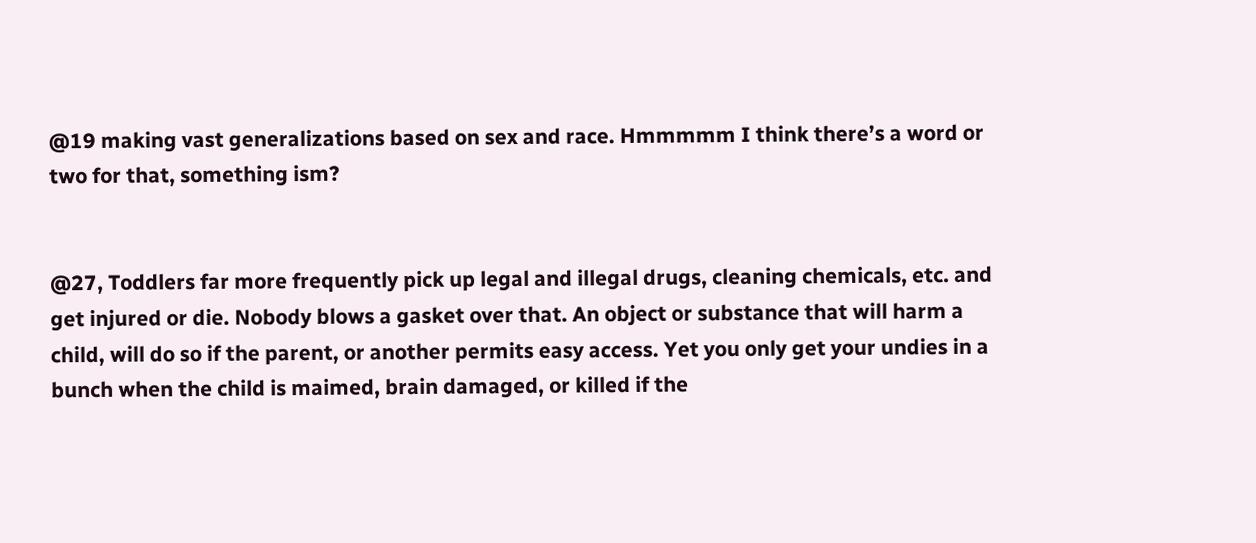@19 making vast generalizations based on sex and race. Hmmmmm I think there’s a word or two for that, something ism?


@27, Toddlers far more frequently pick up legal and illegal drugs, cleaning chemicals, etc. and get injured or die. Nobody blows a gasket over that. An object or substance that will harm a child, will do so if the parent, or another permits easy access. Yet you only get your undies in a bunch when the child is maimed, brain damaged, or killed if the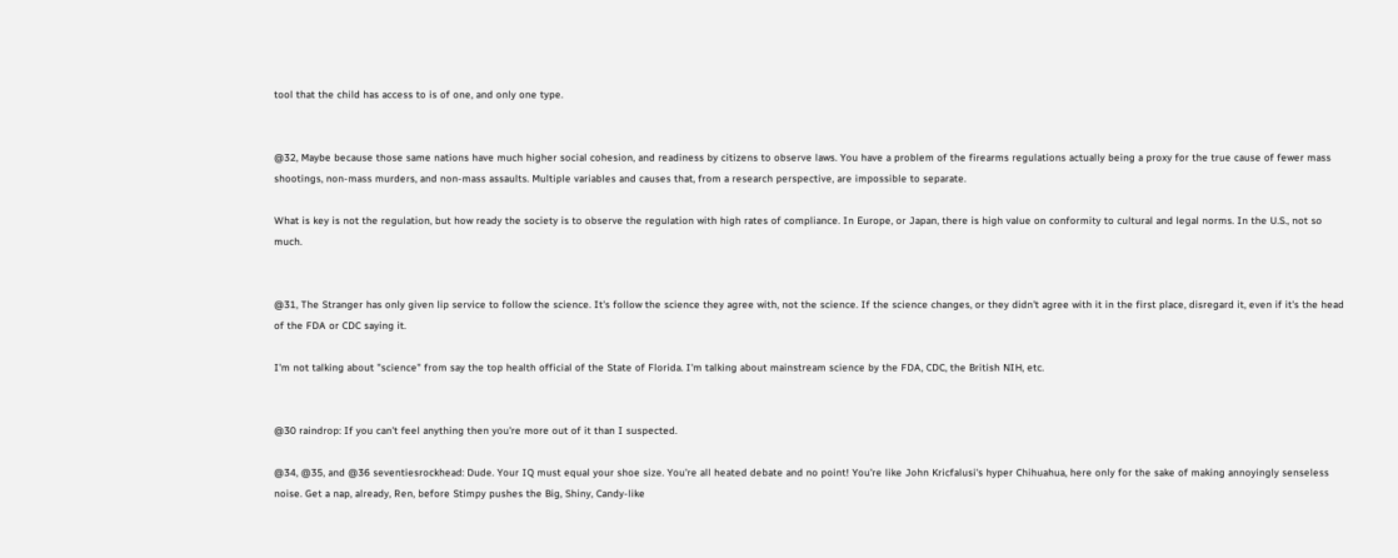tool that the child has access to is of one, and only one type.


@32, Maybe because those same nations have much higher social cohesion, and readiness by citizens to observe laws. You have a problem of the firearms regulations actually being a proxy for the true cause of fewer mass shootings, non-mass murders, and non-mass assaults. Multiple variables and causes that, from a research perspective, are impossible to separate.

What is key is not the regulation, but how ready the society is to observe the regulation with high rates of compliance. In Europe, or Japan, there is high value on conformity to cultural and legal norms. In the U.S., not so much.


@31, The Stranger has only given lip service to follow the science. It's follow the science they agree with, not the science. If the science changes, or they didn't agree with it in the first place, disregard it, even if it's the head of the FDA or CDC saying it.

I'm not talking about "science" from say the top health official of the State of Florida. I'm talking about mainstream science by the FDA, CDC, the British NIH, etc.


@30 raindrop: If you can't feel anything then you're more out of it than I suspected.

@34, @35, and @36 seventiesrockhead: Dude. Your IQ must equal your shoe size. You're all heated debate and no point! You're like John Kricfalusi's hyper Chihuahua, here only for the sake of making annoyingly senseless noise. Get a nap, already, Ren, before Stimpy pushes the Big, Shiny, Candy-like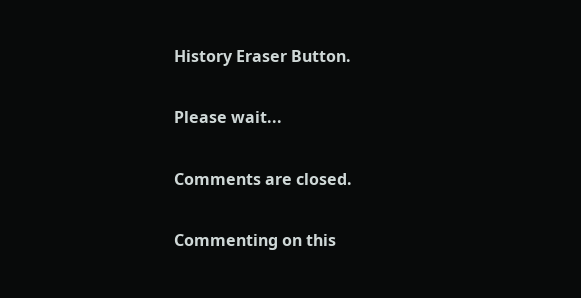History Eraser Button.

Please wait...

Comments are closed.

Commenting on this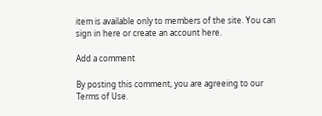item is available only to members of the site. You can sign in here or create an account here.

Add a comment

By posting this comment, you are agreeing to our Terms of Use.